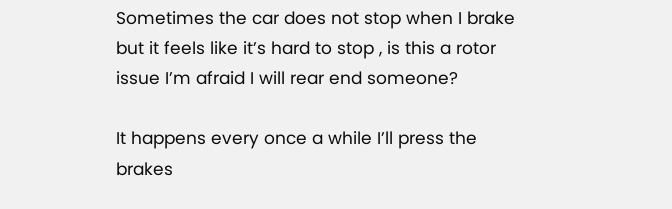Sometimes the car does not stop when I brake but it feels like it’s hard to stop , is this a rotor issue I’m afraid I will rear end someone?

It happens every once a while I’ll press the brakes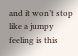and it won’t stop like a jumpy feeling is this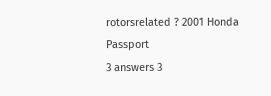rotorsrelated ? 2001 Honda Passport
3 answers 3